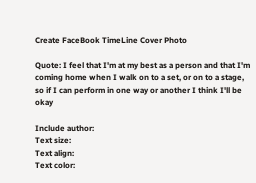Create FaceBook TimeLine Cover Photo

Quote: I feel that I'm at my best as a person and that I'm coming home when I walk on to a set, or on to a stage, so if I can perform in one way or another I think I'll be okay

Include author:
Text size:
Text align:
Text color: